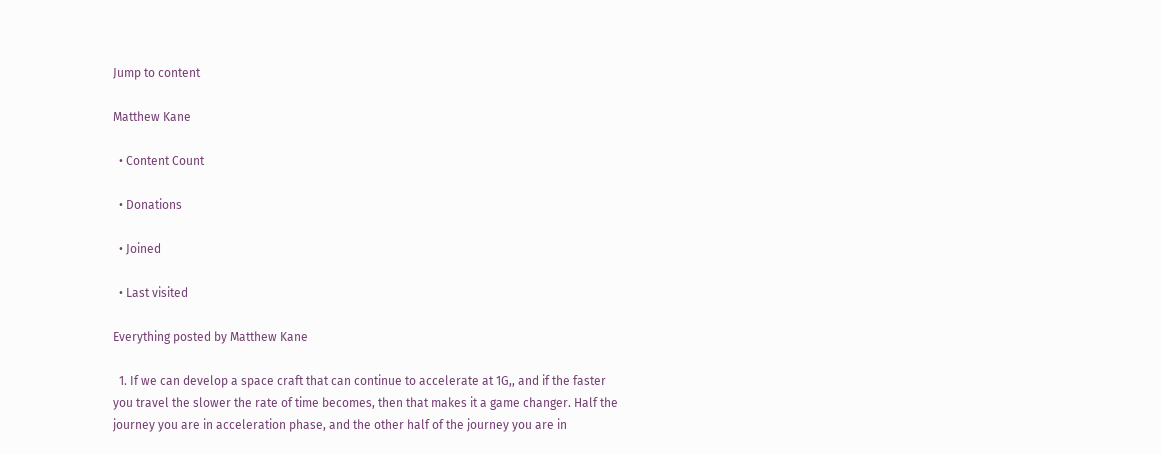Jump to content

Matthew Kane

  • Content Count

  • Donations

  • Joined

  • Last visited

Everything posted by Matthew Kane

  1. If we can develop a space craft that can continue to accelerate at 1G,, and if the faster you travel the slower the rate of time becomes, then that makes it a game changer. Half the journey you are in acceleration phase, and the other half of the journey you are in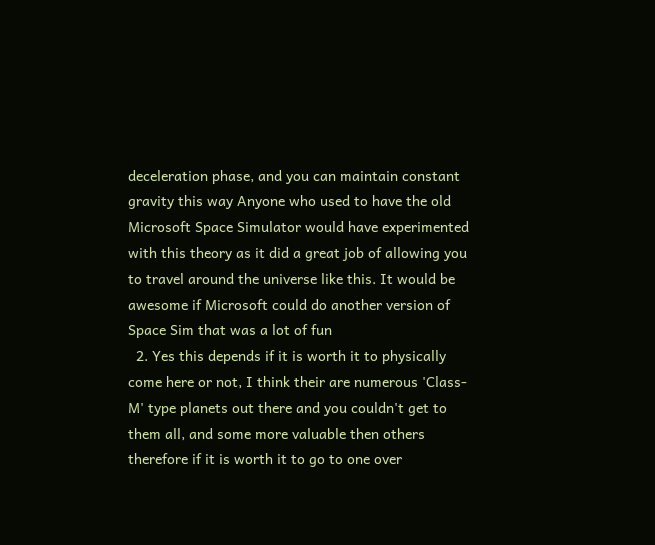deceleration phase, and you can maintain constant gravity this way Anyone who used to have the old Microsoft Space Simulator would have experimented with this theory as it did a great job of allowing you to travel around the universe like this. It would be awesome if Microsoft could do another version of Space Sim that was a lot of fun
  2. Yes this depends if it is worth it to physically come here or not, I think their are numerous 'Class-M' type planets out there and you couldn't get to them all, and some more valuable then others therefore if it is worth it to go to one over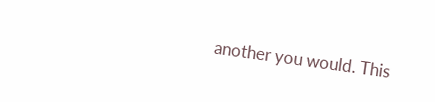another you would. This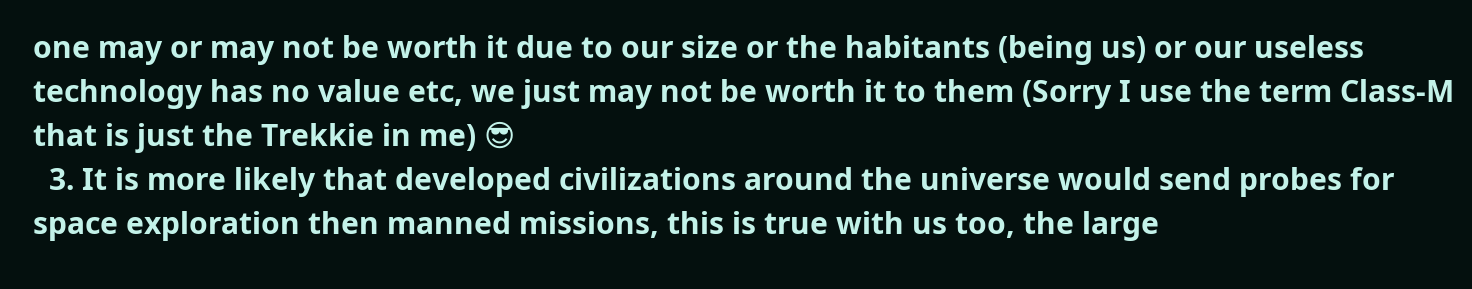one may or may not be worth it due to our size or the habitants (being us) or our useless technology has no value etc, we just may not be worth it to them (Sorry I use the term Class-M that is just the Trekkie in me) 😎
  3. It is more likely that developed civilizations around the universe would send probes for space exploration then manned missions, this is true with us too, the large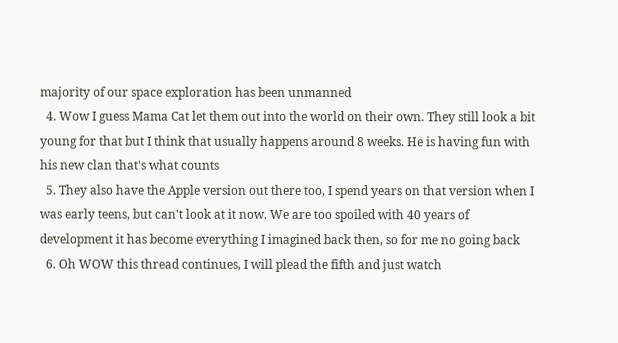majority of our space exploration has been unmanned
  4. Wow I guess Mama Cat let them out into the world on their own. They still look a bit young for that but I think that usually happens around 8 weeks. He is having fun with his new clan that's what counts
  5. They also have the Apple version out there too, I spend years on that version when I was early teens, but can't look at it now. We are too spoiled with 40 years of development it has become everything I imagined back then, so for me no going back
  6. Oh WOW this thread continues, I will plead the fifth and just watch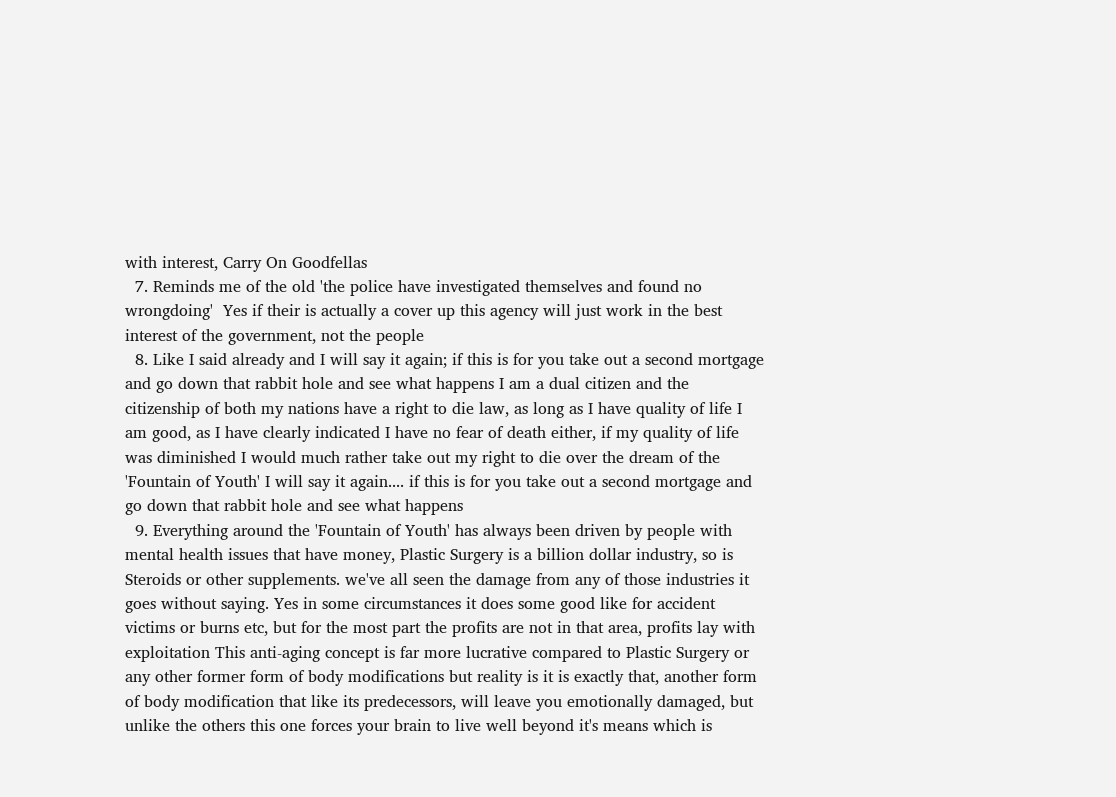with interest, Carry On Goodfellas
  7. Reminds me of the old 'the police have investigated themselves and found no wrongdoing'  Yes if their is actually a cover up this agency will just work in the best interest of the government, not the people
  8. Like I said already and I will say it again; if this is for you take out a second mortgage and go down that rabbit hole and see what happens I am a dual citizen and the citizenship of both my nations have a right to die law, as long as I have quality of life I am good, as I have clearly indicated I have no fear of death either, if my quality of life was diminished I would much rather take out my right to die over the dream of the 'Fountain of Youth' I will say it again.... if this is for you take out a second mortgage and go down that rabbit hole and see what happens
  9. Everything around the 'Fountain of Youth' has always been driven by people with mental health issues that have money, Plastic Surgery is a billion dollar industry, so is Steroids or other supplements. we've all seen the damage from any of those industries it goes without saying. Yes in some circumstances it does some good like for accident victims or burns etc, but for the most part the profits are not in that area, profits lay with exploitation This anti-aging concept is far more lucrative compared to Plastic Surgery or any other former form of body modifications but reality is it is exactly that, another form of body modification that like its predecessors, will leave you emotionally damaged, but unlike the others this one forces your brain to live well beyond it's means which is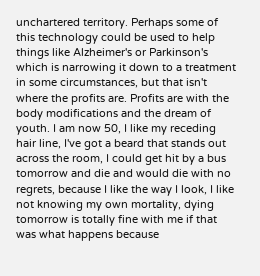unchartered territory. Perhaps some of this technology could be used to help things like Alzheimer's or Parkinson's which is narrowing it down to a treatment in some circumstances, but that isn't where the profits are. Profits are with the body modifications and the dream of youth. I am now 50, I like my receding hair line, I've got a beard that stands out across the room, I could get hit by a bus tomorrow and die and would die with no regrets, because I like the way I look, I like not knowing my own mortality, dying tomorrow is totally fine with me if that was what happens because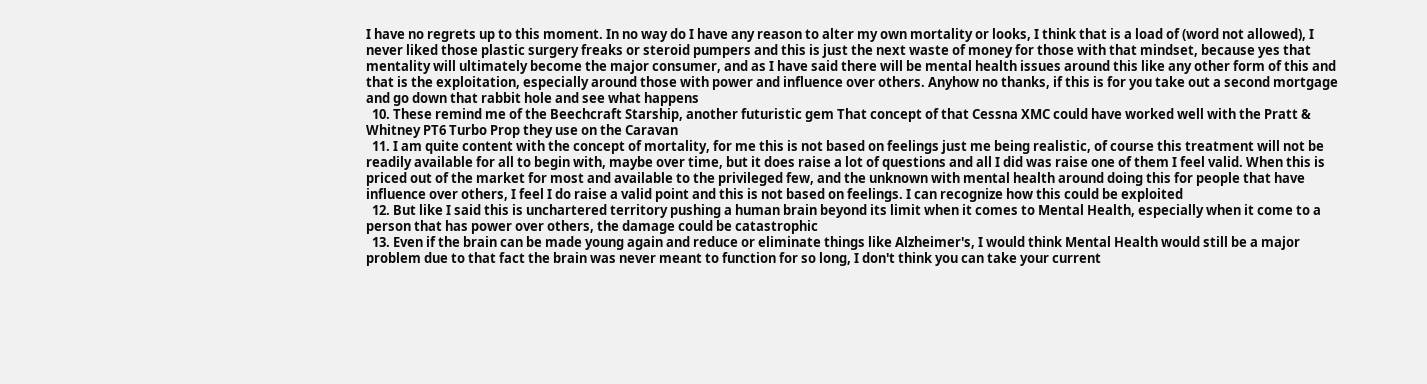I have no regrets up to this moment. In no way do I have any reason to alter my own mortality or looks, I think that is a load of (word not allowed), I never liked those plastic surgery freaks or steroid pumpers and this is just the next waste of money for those with that mindset, because yes that mentality will ultimately become the major consumer, and as I have said there will be mental health issues around this like any other form of this and that is the exploitation, especially around those with power and influence over others. Anyhow no thanks, if this is for you take out a second mortgage and go down that rabbit hole and see what happens
  10. These remind me of the Beechcraft Starship, another futuristic gem That concept of that Cessna XMC could have worked well with the Pratt & Whitney PT6 Turbo Prop they use on the Caravan
  11. I am quite content with the concept of mortality, for me this is not based on feelings just me being realistic, of course this treatment will not be readily available for all to begin with, maybe over time, but it does raise a lot of questions and all I did was raise one of them I feel valid. When this is priced out of the market for most and available to the privileged few, and the unknown with mental health around doing this for people that have influence over others, I feel I do raise a valid point and this is not based on feelings. I can recognize how this could be exploited
  12. But like I said this is unchartered territory pushing a human brain beyond its limit when it comes to Mental Health, especially when it come to a person that has power over others, the damage could be catastrophic
  13. Even if the brain can be made young again and reduce or eliminate things like Alzheimer's, I would think Mental Health would still be a major problem due to that fact the brain was never meant to function for so long, I don't think you can take your current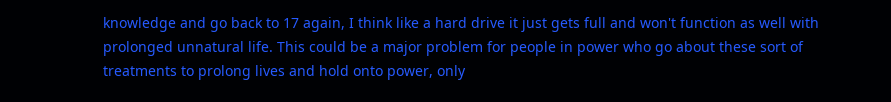knowledge and go back to 17 again, I think like a hard drive it just gets full and won't function as well with prolonged unnatural life. This could be a major problem for people in power who go about these sort of treatments to prolong lives and hold onto power, only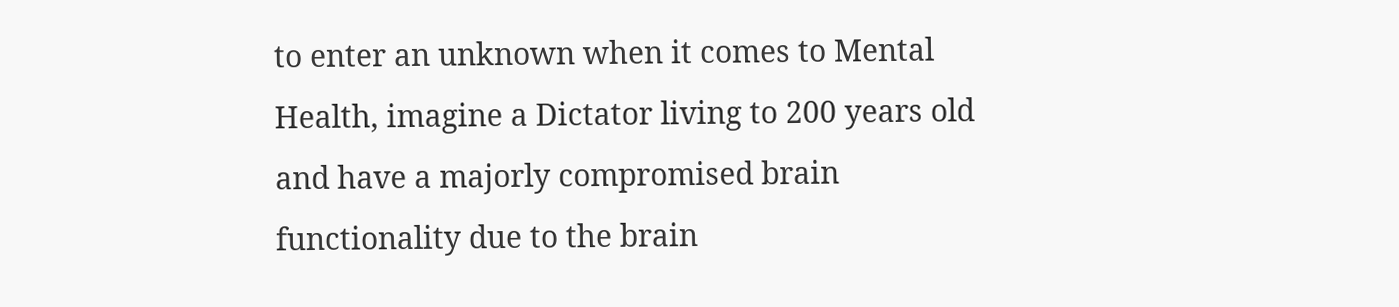to enter an unknown when it comes to Mental Health, imagine a Dictator living to 200 years old and have a majorly compromised brain functionality due to the brain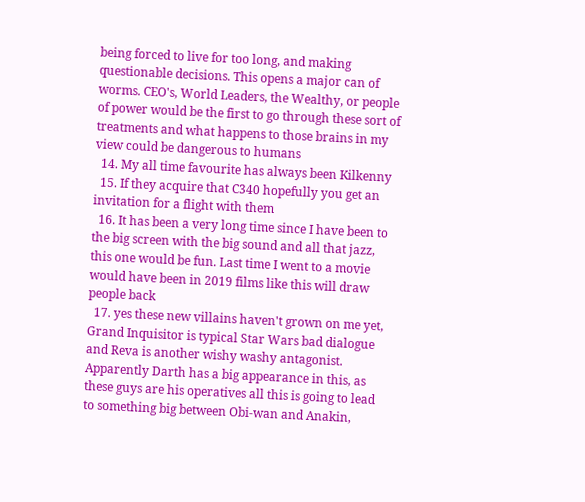being forced to live for too long, and making questionable decisions. This opens a major can of worms. CEO's, World Leaders, the Wealthy, or people of power would be the first to go through these sort of treatments and what happens to those brains in my view could be dangerous to humans
  14. My all time favourite has always been Kilkenny
  15. If they acquire that C340 hopefully you get an invitation for a flight with them
  16. It has been a very long time since I have been to the big screen with the big sound and all that jazz, this one would be fun. Last time I went to a movie would have been in 2019 films like this will draw people back
  17. yes these new villains haven't grown on me yet, Grand Inquisitor is typical Star Wars bad dialogue and Reva is another wishy washy antagonist. Apparently Darth has a big appearance in this, as these guys are his operatives all this is going to lead to something big between Obi-wan and Anakin,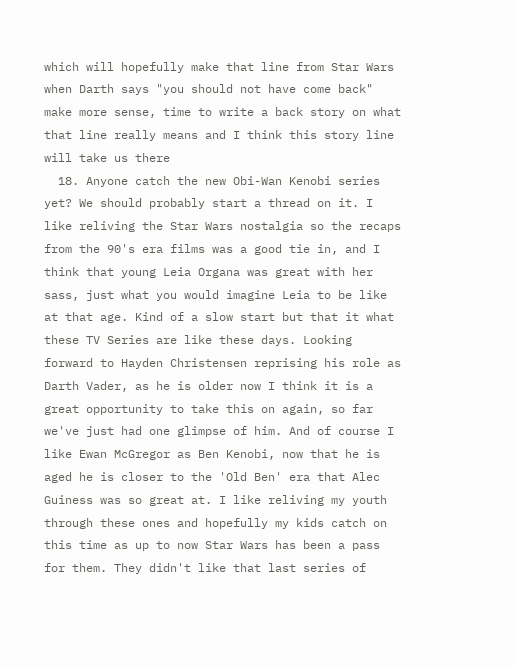which will hopefully make that line from Star Wars when Darth says "you should not have come back" make more sense, time to write a back story on what that line really means and I think this story line will take us there
  18. Anyone catch the new Obi-Wan Kenobi series yet? We should probably start a thread on it. I like reliving the Star Wars nostalgia so the recaps from the 90's era films was a good tie in, and I think that young Leia Organa was great with her sass, just what you would imagine Leia to be like at that age. Kind of a slow start but that it what these TV Series are like these days. Looking forward to Hayden Christensen reprising his role as Darth Vader, as he is older now I think it is a great opportunity to take this on again, so far we've just had one glimpse of him. And of course I like Ewan McGregor as Ben Kenobi, now that he is aged he is closer to the 'Old Ben' era that Alec Guiness was so great at. I like reliving my youth through these ones and hopefully my kids catch on this time as up to now Star Wars has been a pass for them. They didn't like that last series of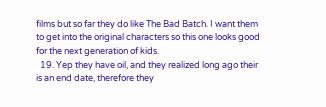films but so far they do like The Bad Batch. I want them to get into the original characters so this one looks good for the next generation of kids.
  19. Yep they have oil, and they realized long ago their is an end date, therefore they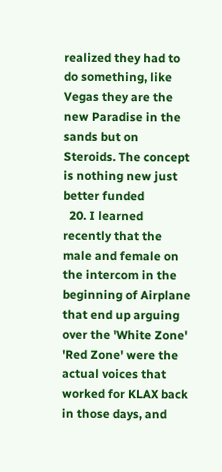realized they had to do something, like Vegas they are the new Paradise in the sands but on Steroids. The concept is nothing new just better funded
  20. I learned recently that the male and female on the intercom in the beginning of Airplane that end up arguing over the 'White Zone' 'Red Zone' were the actual voices that worked for KLAX back in those days, and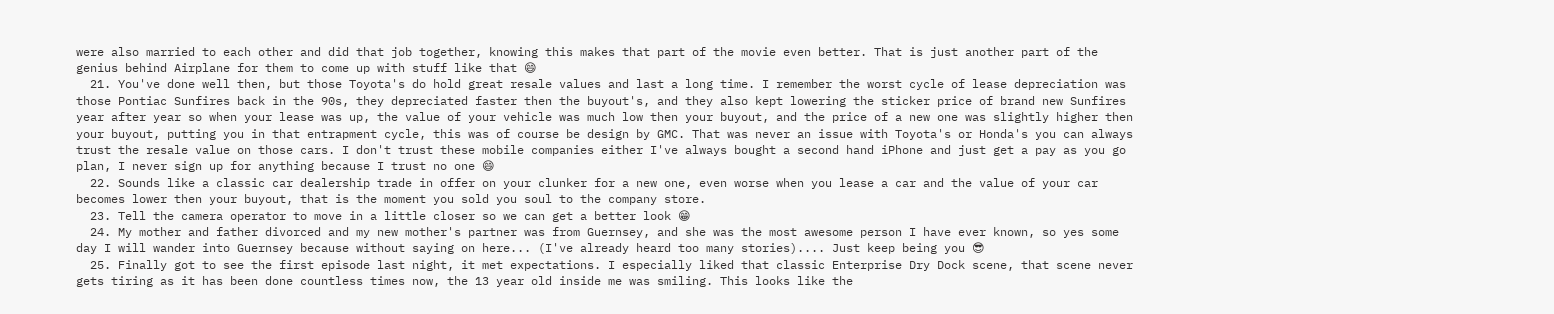were also married to each other and did that job together, knowing this makes that part of the movie even better. That is just another part of the genius behind Airplane for them to come up with stuff like that 😄
  21. You've done well then, but those Toyota's do hold great resale values and last a long time. I remember the worst cycle of lease depreciation was those Pontiac Sunfires back in the 90s, they depreciated faster then the buyout's, and they also kept lowering the sticker price of brand new Sunfires year after year so when your lease was up, the value of your vehicle was much low then your buyout, and the price of a new one was slightly higher then your buyout, putting you in that entrapment cycle, this was of course be design by GMC. That was never an issue with Toyota's or Honda's you can always trust the resale value on those cars. I don't trust these mobile companies either I've always bought a second hand iPhone and just get a pay as you go plan, I never sign up for anything because I trust no one 😄
  22. Sounds like a classic car dealership trade in offer on your clunker for a new one, even worse when you lease a car and the value of your car becomes lower then your buyout, that is the moment you sold you soul to the company store.
  23. Tell the camera operator to move in a little closer so we can get a better look 😁
  24. My mother and father divorced and my new mother's partner was from Guernsey, and she was the most awesome person I have ever known, so yes some day I will wander into Guernsey because without saying on here... (I've already heard too many stories).... Just keep being you 😎
  25. Finally got to see the first episode last night, it met expectations. I especially liked that classic Enterprise Dry Dock scene, that scene never gets tiring as it has been done countless times now, the 13 year old inside me was smiling. This looks like the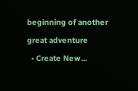beginning of another great adventure
  • Create New...